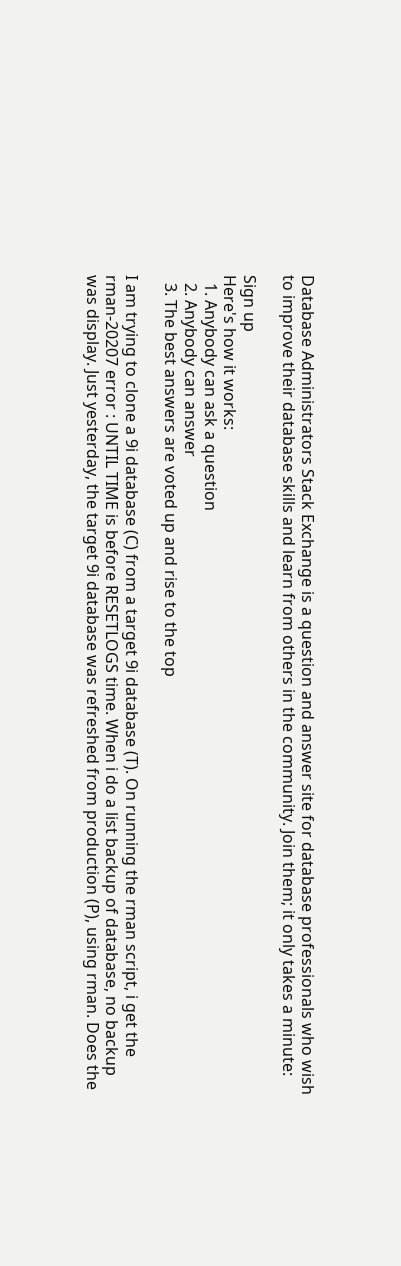Database Administrators Stack Exchange is a question and answer site for database professionals who wish to improve their database skills and learn from others in the community. Join them; it only takes a minute:

Sign up
Here's how it works:
  1. Anybody can ask a question
  2. Anybody can answer
  3. The best answers are voted up and rise to the top

I am trying to clone a 9i database (C) from a target 9i database (T). On running the rman script, i get the rman-20207 error : UNTIL TIME is before RESETLOGS time. When i do a list backup of database, no backup was display. Just yesterday, the target 9i database was refreshed from production (P), using rman. Does the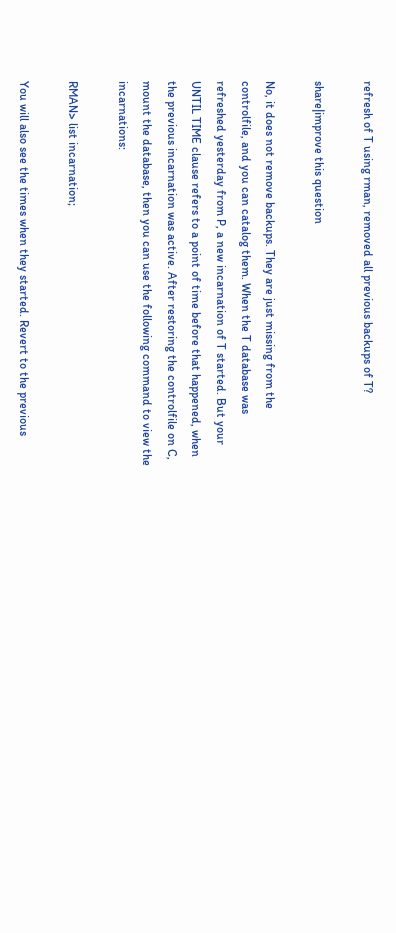refresh of T using rman, removed all previous backups of T?

share|improve this question

No, it does not remove backups. They are just missing from the controlfile, and you can catalog them. When the T database was refreshed yesterday from P, a new incarnation of T started. But your UNTIL TIME clause refers to a point of time before that happened, when the previous incarnation was active. After restoring the controlfile on C, mount the database, then you can use the following command to view the incarnations:

RMAN> list incarnation;

You will also see the times when they started. Revert to the previous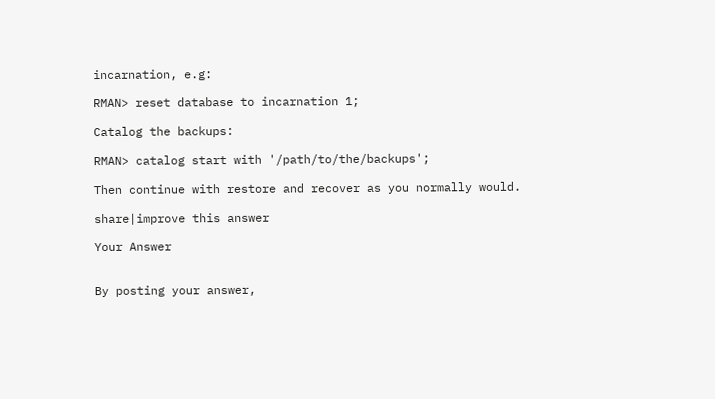incarnation, e.g:

RMAN> reset database to incarnation 1;

Catalog the backups:

RMAN> catalog start with '/path/to/the/backups';

Then continue with restore and recover as you normally would.

share|improve this answer

Your Answer


By posting your answer,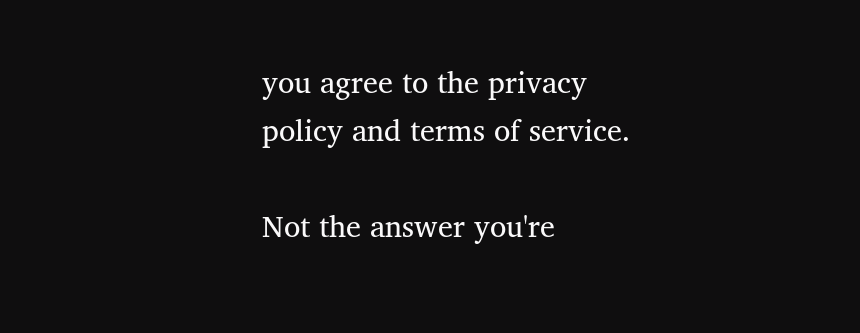you agree to the privacy policy and terms of service.

Not the answer you're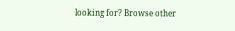looking for? Browse other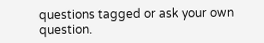questions tagged or ask your own question.